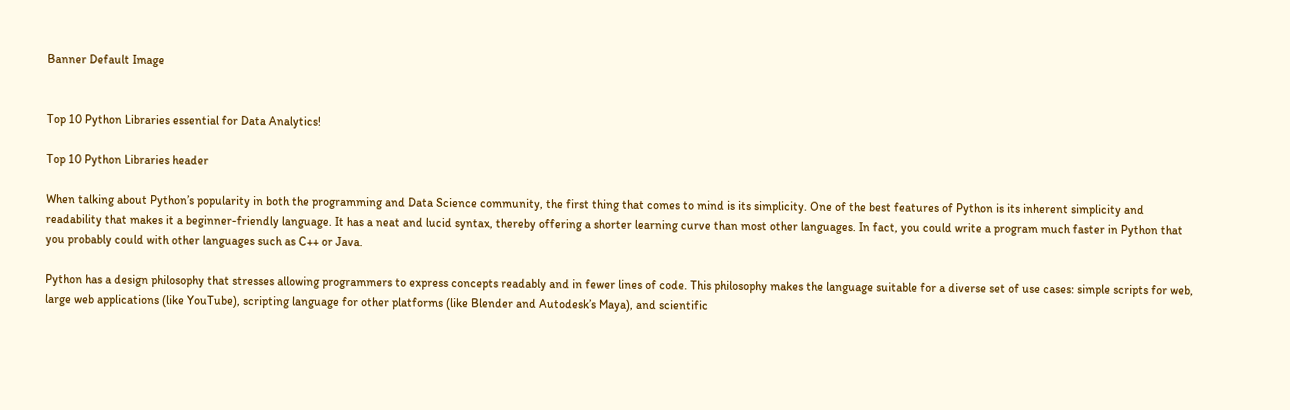Banner Default Image


Top 10 Python Libraries essential for Data Analytics!

Top 10 Python Libraries header

When talking about Python’s popularity in both the programming and Data Science community, the first thing that comes to mind is its simplicity. One of the best features of Python is its inherent simplicity and readability that makes it a beginner-friendly language. It has a neat and lucid syntax, thereby offering a shorter learning curve than most other languages. In fact, you could write a program much faster in Python that you probably could with other languages such as C++ or Java.

Python has a design philosophy that stresses allowing programmers to express concepts readably and in fewer lines of code. This philosophy makes the language suitable for a diverse set of use cases: simple scripts for web, large web applications (like YouTube), scripting language for other platforms (like Blender and Autodesk’s Maya), and scientific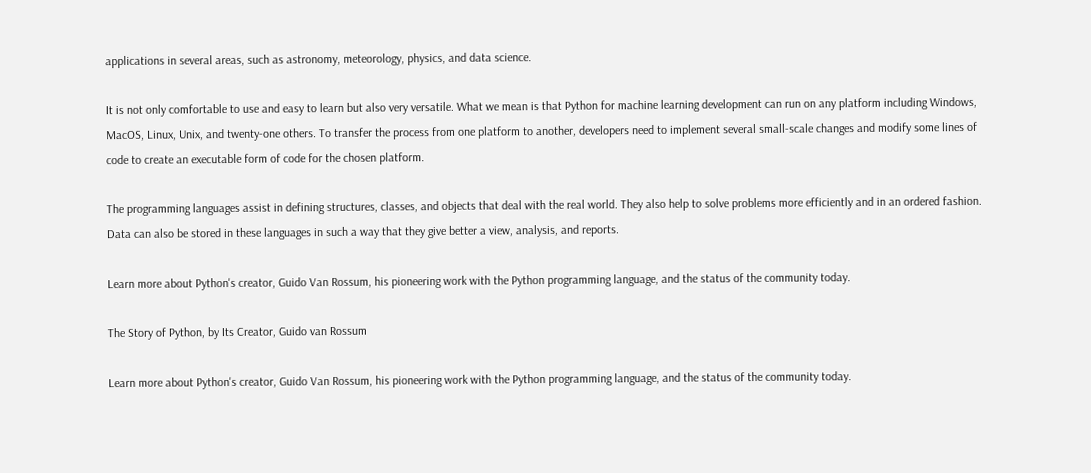applications in several areas, such as astronomy, meteorology, physics, and data science.

It is not only comfortable to use and easy to learn but also very versatile. What we mean is that Python for machine learning development can run on any platform including Windows, MacOS, Linux, Unix, and twenty-one others. To transfer the process from one platform to another, developers need to implement several small-scale changes and modify some lines of code to create an executable form of code for the chosen platform.

The programming languages assist in defining structures, classes, and objects that deal with the real world. They also help to solve problems more efficiently and in an ordered fashion. Data can also be stored in these languages in such a way that they give better a view, analysis, and reports.

Learn more about Python's creator, Guido Van Rossum, his pioneering work with the Python programming language, and the status of the community today.

The Story of Python, by Its Creator, Guido van Rossum

Learn more about Python's creator, Guido Van Rossum, his pioneering work with the Python programming language, and the status of the community today.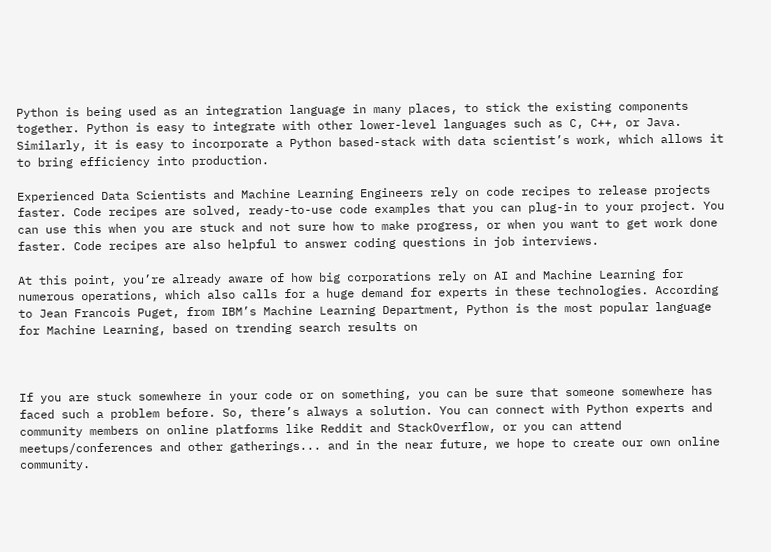Python is being used as an integration language in many places, to stick the existing components together. Python is easy to integrate with other lower-level languages such as C, C++, or Java. Similarly, it is easy to incorporate a Python based-stack with data scientist’s work, which allows it to bring efficiency into production.

Experienced Data Scientists and Machine Learning Engineers rely on code recipes to release projects faster. Code recipes are solved, ready-to-use code examples that you can plug-in to your project. You can use this when you are stuck and not sure how to make progress, or when you want to get work done faster. Code recipes are also helpful to answer coding questions in job interviews.

At this point, you’re already aware of how big corporations rely on AI and Machine Learning for numerous operations, which also calls for a huge demand for experts in these technologies. According to Jean Francois Puget, from IBM’s Machine Learning Department, Python is the most popular language for Machine Learning, based on trending search results on



If you are stuck somewhere in your code or on something, you can be sure that someone somewhere has faced such a problem before. So, there’s always a solution. You can connect with Python experts and community members on online platforms like Reddit and StackOverflow, or you can attend meetups/conferences and other gatherings... and in the near future, we hope to create our own online community.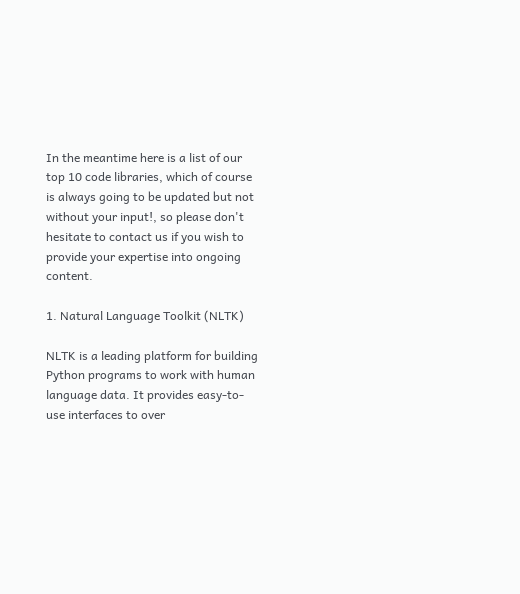In the meantime here is a list of our top 10 code libraries, which of course is always going to be updated but not without your input!, so please don't hesitate to contact us if you wish to provide your expertise into ongoing content.

1. Natural Language Toolkit (NLTK)

NLTK is a leading platform for building Python programs to work with human language data. It provides easy-to-use interfaces to over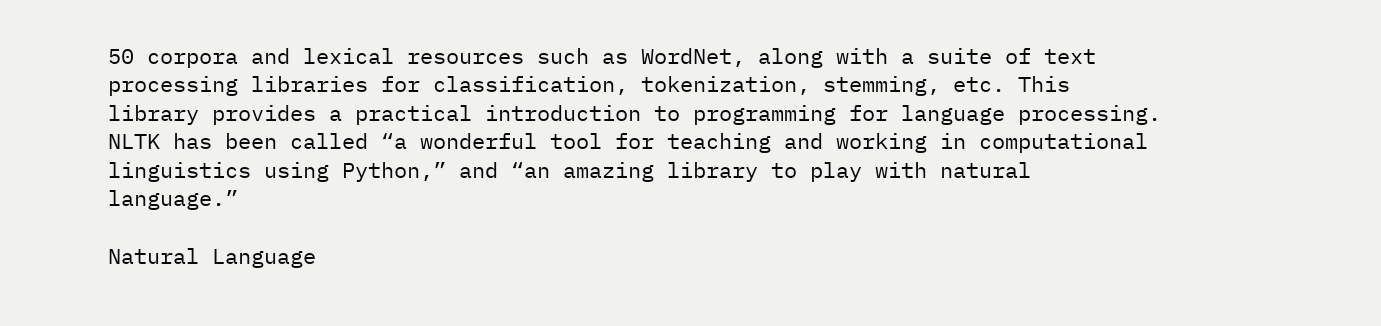50 corpora and lexical resources such as WordNet, along with a suite of text processing libraries for classification, tokenization, stemming, etc. This library provides a practical introduction to programming for language processing. NLTK has been called “a wonderful tool for teaching and working in computational linguistics using Python,” and “an amazing library to play with natural language.”

Natural Language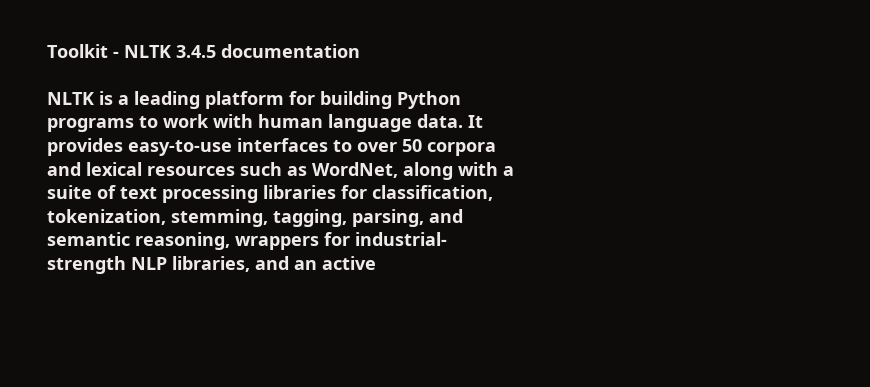Toolkit - NLTK 3.4.5 documentation

NLTK is a leading platform for building Python programs to work with human language data. It provides easy-to-use interfaces to over 50 corpora and lexical resources such as WordNet, along with a suite of text processing libraries for classification, tokenization, stemming, tagging, parsing, and semantic reasoning, wrappers for industrial-strength NLP libraries, and an active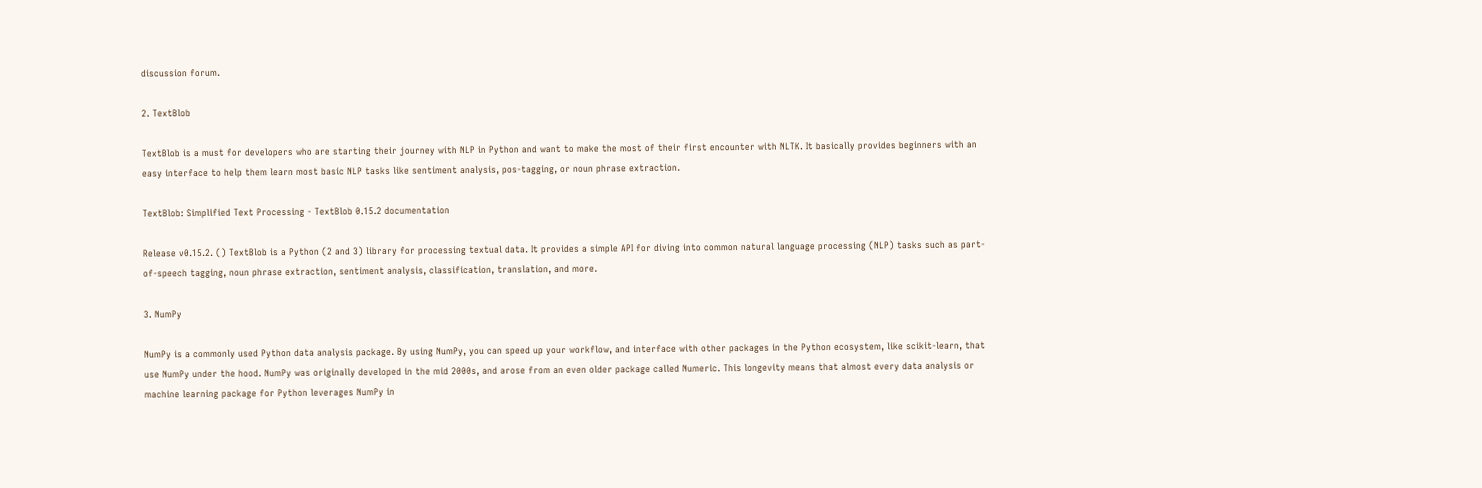discussion forum.

2. TextBlob

TextBlob is a must for developers who are starting their journey with NLP in Python and want to make the most of their first encounter with NLTK. It basically provides beginners with an easy interface to help them learn most basic NLP tasks like sentiment analysis, pos-tagging, or noun phrase extraction.

TextBlob: Simplified Text Processing - TextBlob 0.15.2 documentation

Release v0.15.2. () TextBlob is a Python (2 and 3) library for processing textual data. It provides a simple API for diving into common natural language processing (NLP) tasks such as part-of-speech tagging, noun phrase extraction, sentiment analysis, classification, translation, and more.

3. NumPy

NumPy is a commonly used Python data analysis package. By using NumPy, you can speed up your workflow, and interface with other packages in the Python ecosystem, like scikit-learn, that use NumPy under the hood. NumPy was originally developed in the mid 2000s, and arose from an even older package called Numeric. This longevity means that almost every data analysis or machine learning package for Python leverages NumPy in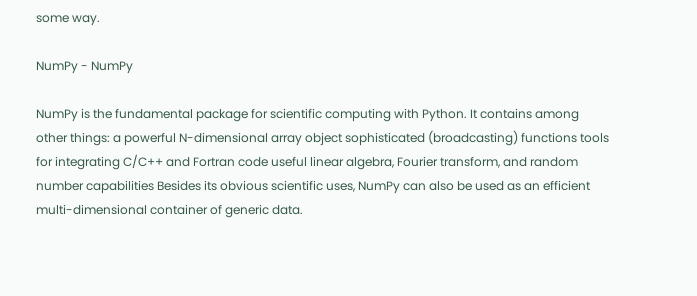some way.

NumPy - NumPy

NumPy is the fundamental package for scientific computing with Python. It contains among other things: a powerful N-dimensional array object sophisticated (broadcasting) functions tools for integrating C/C++ and Fortran code useful linear algebra, Fourier transform, and random number capabilities Besides its obvious scientific uses, NumPy can also be used as an efficient multi-dimensional container of generic data.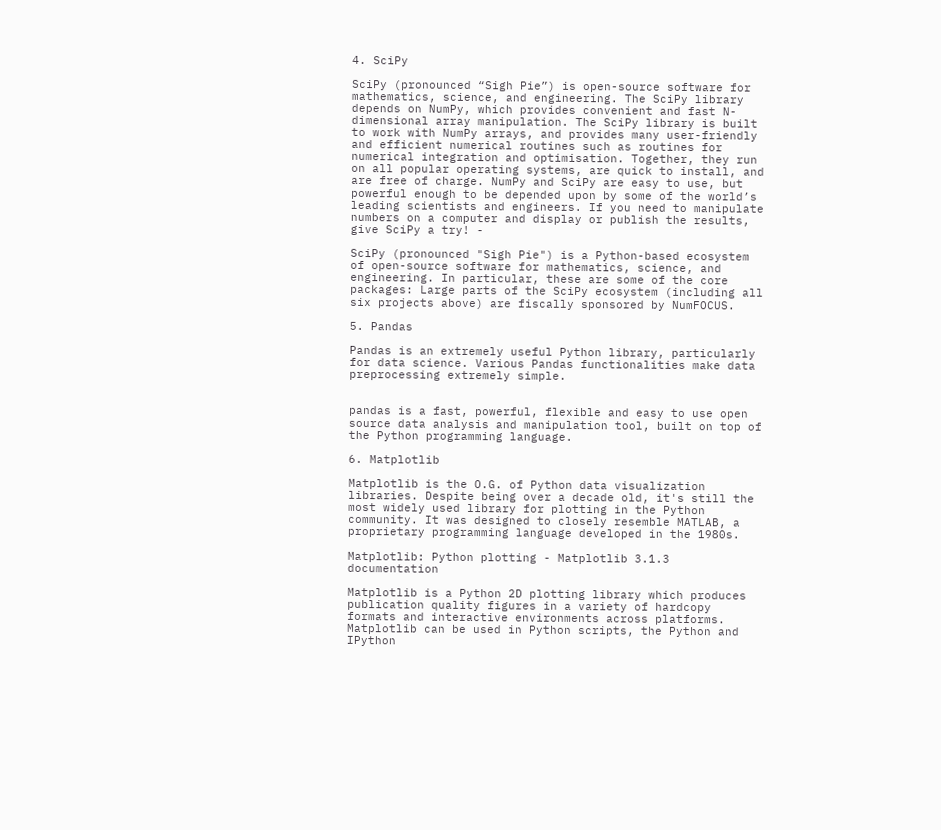4. SciPy

SciPy (pronounced “Sigh Pie”) is open-source software for mathematics, science, and engineering. The SciPy library depends on NumPy, which provides convenient and fast N-dimensional array manipulation. The SciPy library is built to work with NumPy arrays, and provides many user-friendly and efficient numerical routines such as routines for numerical integration and optimisation. Together, they run on all popular operating systems, are quick to install, and are free of charge. NumPy and SciPy are easy to use, but powerful enough to be depended upon by some of the world’s leading scientists and engineers. If you need to manipulate numbers on a computer and display or publish the results, give SciPy a try! -

SciPy (pronounced "Sigh Pie") is a Python-based ecosystem of open-source software for mathematics, science, and engineering. In particular, these are some of the core packages: Large parts of the SciPy ecosystem (including all six projects above) are fiscally sponsored by NumFOCUS.

5. Pandas

Pandas is an extremely useful Python library, particularly for data science. Various Pandas functionalities make data preprocessing extremely simple.


pandas is a fast, powerful, flexible and easy to use open source data analysis and manipulation tool, built on top of the Python programming language.

6. Matplotlib

Matplotlib is the O.G. of Python data visualization libraries. Despite being over a decade old, it's still the most widely used library for plotting in the Python community. It was designed to closely resemble MATLAB, a proprietary programming language developed in the 1980s.

Matplotlib: Python plotting - Matplotlib 3.1.3 documentation

Matplotlib is a Python 2D plotting library which produces publication quality figures in a variety of hardcopy formats and interactive environments across platforms. Matplotlib can be used in Python scripts, the Python and IPython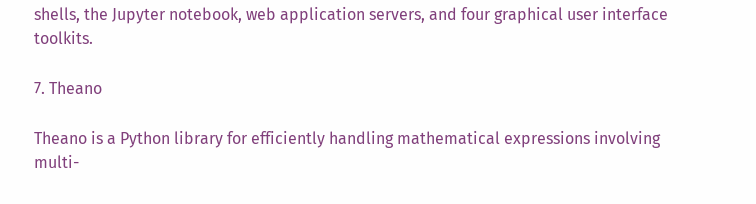shells, the Jupyter notebook, web application servers, and four graphical user interface toolkits.

7. Theano

Theano is a Python library for efficiently handling mathematical expressions involving multi-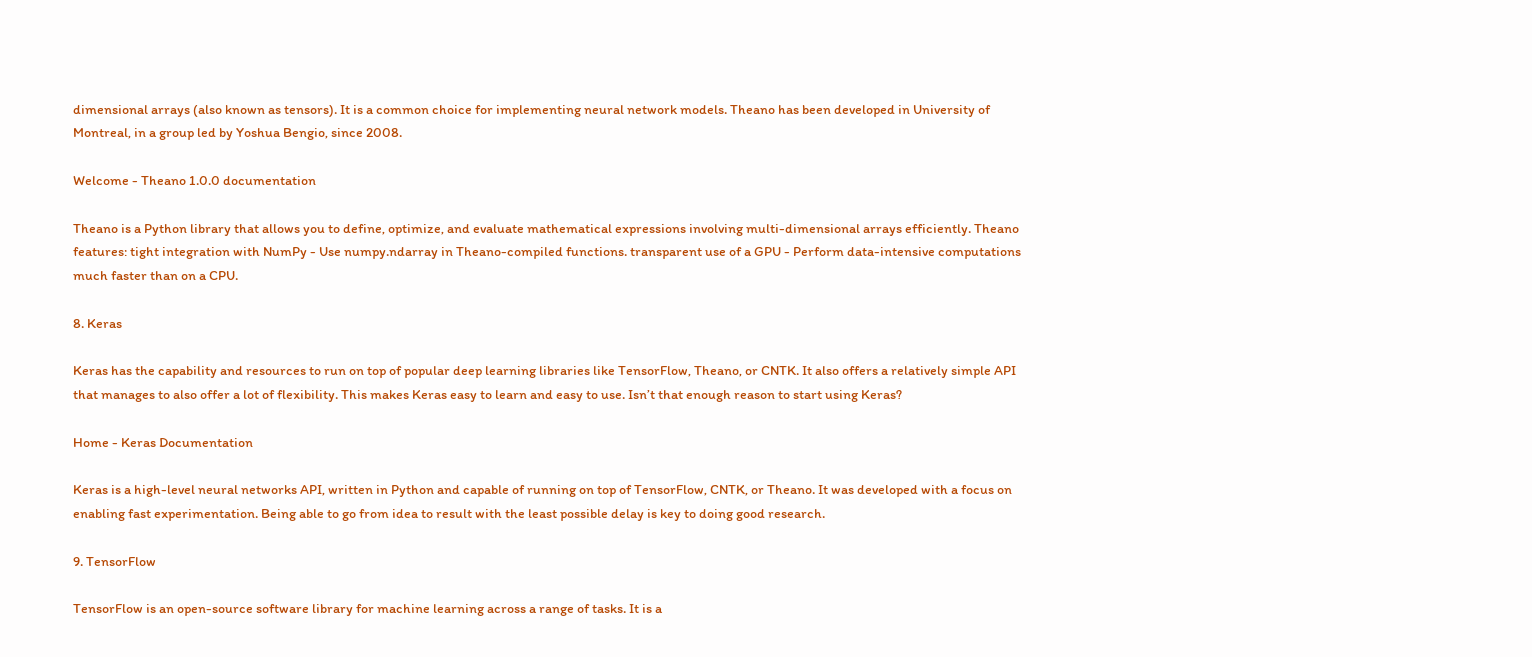dimensional arrays (also known as tensors). It is a common choice for implementing neural network models. Theano has been developed in University of Montreal, in a group led by Yoshua Bengio, since 2008.

Welcome - Theano 1.0.0 documentation

Theano is a Python library that allows you to define, optimize, and evaluate mathematical expressions involving multi-dimensional arrays efficiently. Theano features: tight integration with NumPy - Use numpy.ndarray in Theano-compiled functions. transparent use of a GPU - Perform data-intensive computations much faster than on a CPU.

8. Keras

Keras has the capability and resources to run on top of popular deep learning libraries like TensorFlow, Theano, or CNTK. It also offers a relatively simple API that manages to also offer a lot of flexibility. This makes Keras easy to learn and easy to use. Isn’t that enough reason to start using Keras?

Home - Keras Documentation

Keras is a high-level neural networks API, written in Python and capable of running on top of TensorFlow, CNTK, or Theano. It was developed with a focus on enabling fast experimentation. Being able to go from idea to result with the least possible delay is key to doing good research.

9. TensorFlow

TensorFlow is an open-source software library for machine learning across a range of tasks. It is a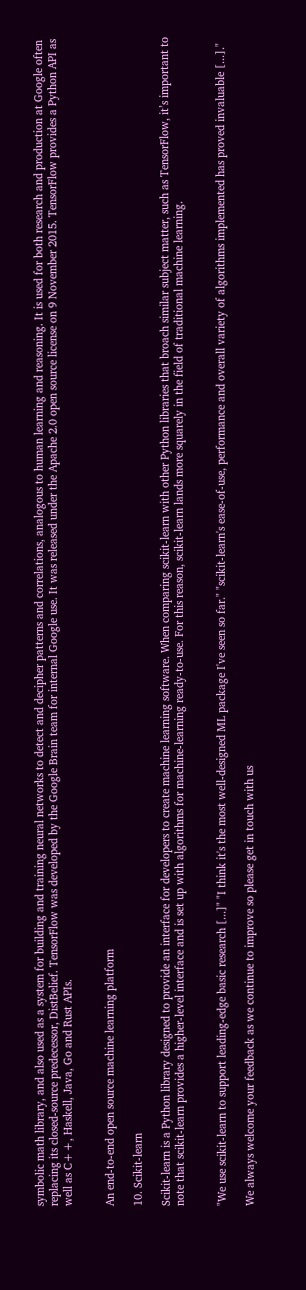symbolic math library, and also used as a system for building and training neural networks to detect and decipher patterns and correlations, analogous to human learning and reasoning. It is used for both research and production at Google often replacing its closed-source predecessor, DistBelief. TensorFlow was developed by the Google Brain team for internal Google use. It was released under the Apache 2.0 open source license on 9 November 2015. TensorFlow provides a Python API as well as C++, Haskell, Java, Go and Rust APIs.


An end-to-end open source machine learning platform

10. Scikit-learn

Scikit-learn is a Python library designed to provide an interface for developers to create machine learning software. When comparing scikit-learn with other Python libraries that broach similar subject matter, such as TensorFlow, it’s important to note that scikit-learn provides a higher-level interface and is set up with algorithms for machine-learning ready-to-use. For this reason, scikit-learn lands more squarely in the field of traditional machine learning.


"We use scikit-learn to support leading-edge basic research [...]" "I think it's the most well-designed ML package I've seen so far." "scikit-learn's ease-of-use, performance and overall variety of algorithms implemented has proved invaluable [...]."

We always welcome your feedback as we continue to improve so please get in touch with us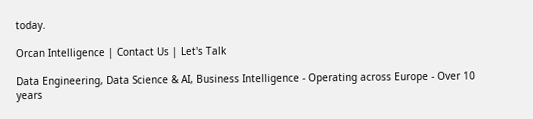today.

Orcan Intelligence | Contact Us | Let's Talk

Data Engineering, Data Science & AI, Business Intelligence - Operating across Europe - Over 10 years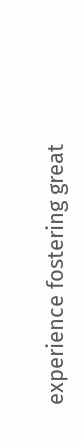experience fostering great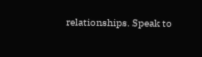relationships. Speak to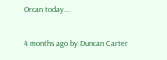Orcan today...

4 months ago by Duncan Carter